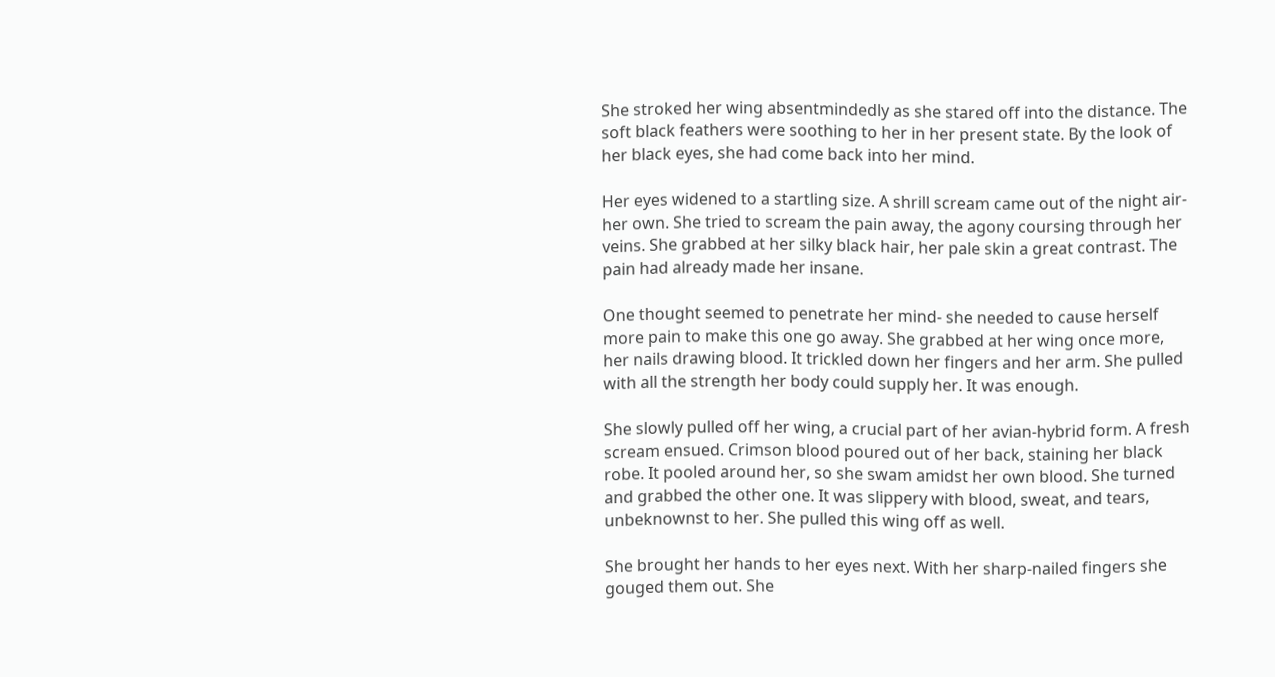She stroked her wing absentmindedly as she stared off into the distance. The soft black feathers were soothing to her in her present state. By the look of her black eyes, she had come back into her mind.

Her eyes widened to a startling size. A shrill scream came out of the night air- her own. She tried to scream the pain away, the agony coursing through her veins. She grabbed at her silky black hair, her pale skin a great contrast. The pain had already made her insane.

One thought seemed to penetrate her mind- she needed to cause herself more pain to make this one go away. She grabbed at her wing once more, her nails drawing blood. It trickled down her fingers and her arm. She pulled with all the strength her body could supply her. It was enough.

She slowly pulled off her wing, a crucial part of her avian-hybrid form. A fresh scream ensued. Crimson blood poured out of her back, staining her black robe. It pooled around her, so she swam amidst her own blood. She turned and grabbed the other one. It was slippery with blood, sweat, and tears, unbeknownst to her. She pulled this wing off as well.

She brought her hands to her eyes next. With her sharp-nailed fingers she gouged them out. She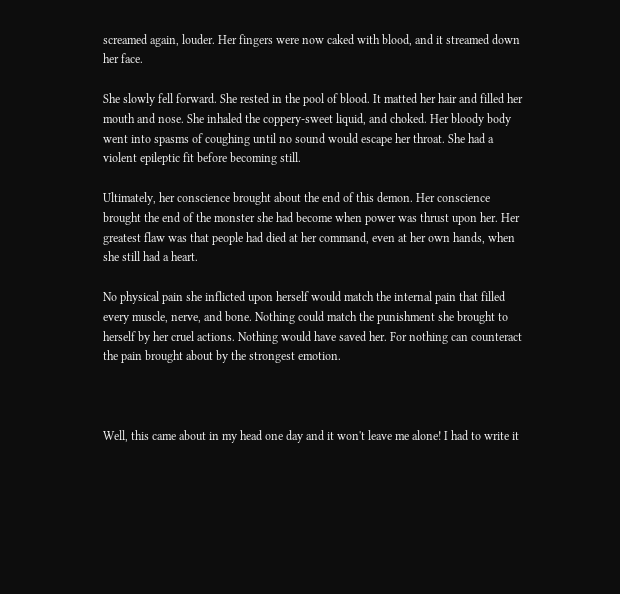screamed again, louder. Her fingers were now caked with blood, and it streamed down her face.

She slowly fell forward. She rested in the pool of blood. It matted her hair and filled her mouth and nose. She inhaled the coppery-sweet liquid, and choked. Her bloody body went into spasms of coughing until no sound would escape her throat. She had a violent epileptic fit before becoming still.

Ultimately, her conscience brought about the end of this demon. Her conscience brought the end of the monster she had become when power was thrust upon her. Her greatest flaw was that people had died at her command, even at her own hands, when she still had a heart.

No physical pain she inflicted upon herself would match the internal pain that filled every muscle, nerve, and bone. Nothing could match the punishment she brought to herself by her cruel actions. Nothing would have saved her. For nothing can counteract the pain brought about by the strongest emotion.



Well, this came about in my head one day and it won't leave me alone! I had to write it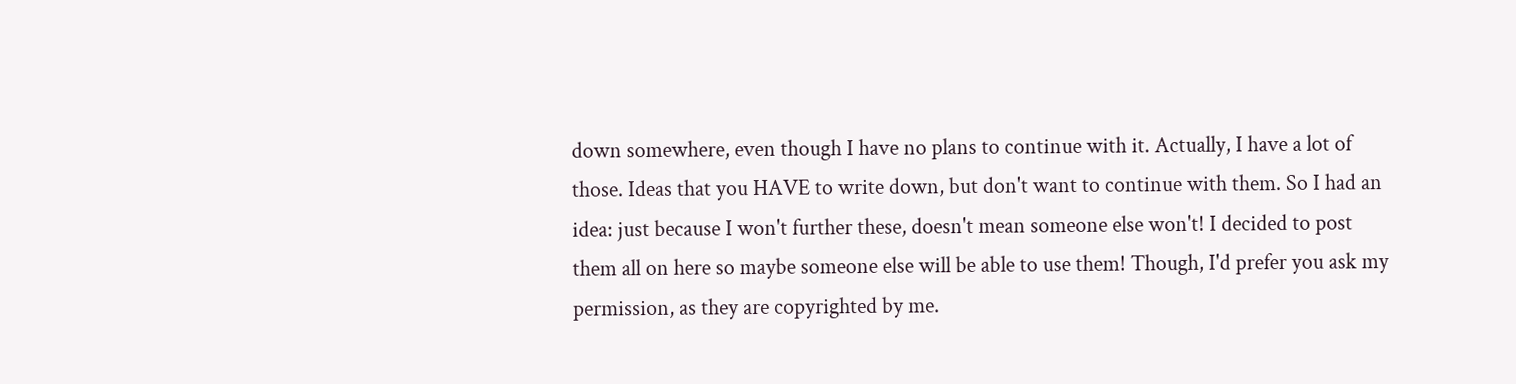down somewhere, even though I have no plans to continue with it. Actually, I have a lot of those. Ideas that you HAVE to write down, but don't want to continue with them. So I had an idea: just because I won't further these, doesn't mean someone else won't! I decided to post them all on here so maybe someone else will be able to use them! Though, I'd prefer you ask my permission, as they are copyrighted by me.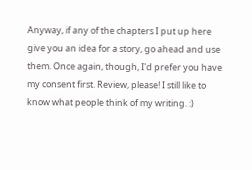Anyway, if any of the chapters I put up here give you an idea for a story, go ahead and use them. Once again, though, I'd prefer you have my consent first. Review, please! I still like to know what people think of my writing. :)